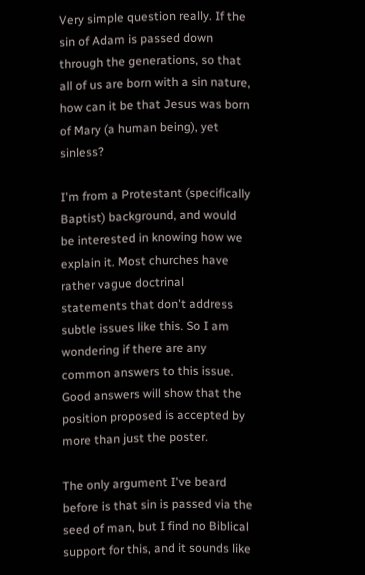Very simple question really. If the sin of Adam is passed down through the generations, so that all of us are born with a sin nature, how can it be that Jesus was born of Mary (a human being), yet sinless?

I'm from a Protestant (specifically Baptist) background, and would be interested in knowing how we explain it. Most churches have rather vague doctrinal statements that don't address subtle issues like this. So I am wondering if there are any common answers to this issue. Good answers will show that the position proposed is accepted by more than just the poster.

The only argument I've beard before is that sin is passed via the seed of man, but I find no Biblical support for this, and it sounds like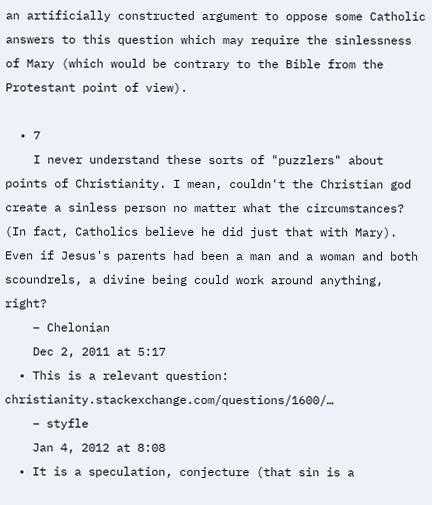an artificially constructed argument to oppose some Catholic answers to this question which may require the sinlessness of Mary (which would be contrary to the Bible from the Protestant point of view).

  • 7
    I never understand these sorts of "puzzlers" about points of Christianity. I mean, couldn't the Christian god create a sinless person no matter what the circumstances? (In fact, Catholics believe he did just that with Mary). Even if Jesus's parents had been a man and a woman and both scoundrels, a divine being could work around anything, right?
    – Chelonian
    Dec 2, 2011 at 5:17
  • This is a relevant question: christianity.stackexchange.com/questions/1600/…
    – styfle
    Jan 4, 2012 at 8:08
  • It is a speculation, conjecture (that sin is a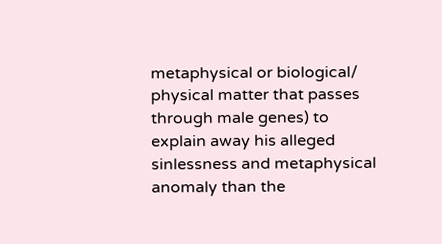metaphysical or biological/ physical matter that passes through male genes) to explain away his alleged sinlessness and metaphysical anomaly than the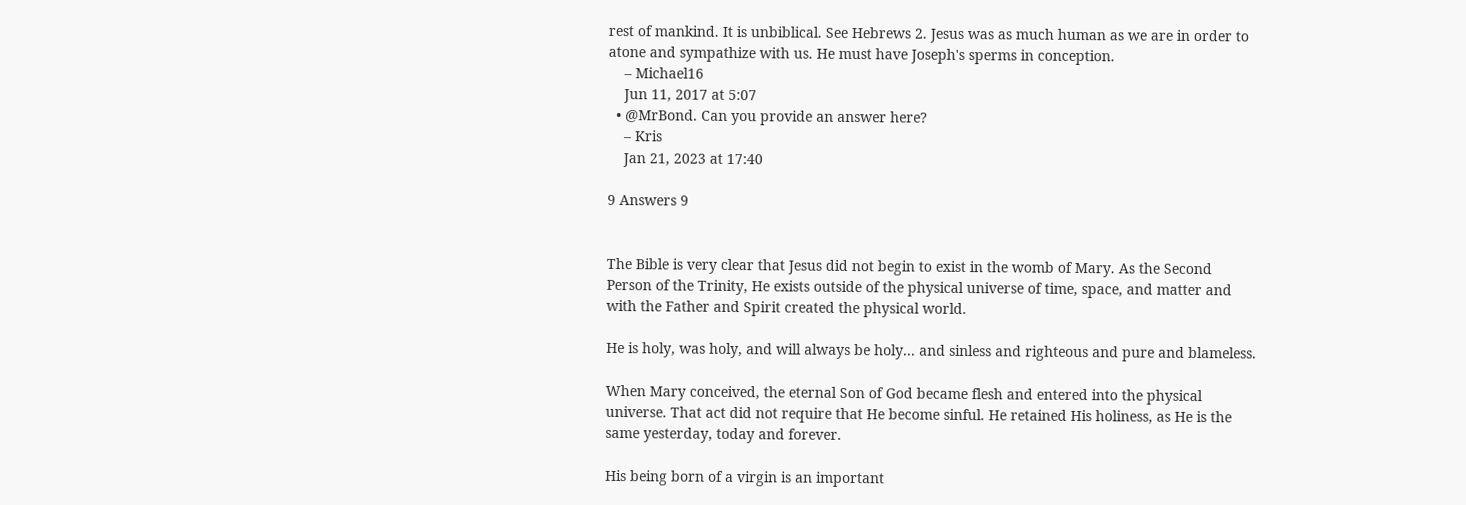rest of mankind. It is unbiblical. See Hebrews 2. Jesus was as much human as we are in order to atone and sympathize with us. He must have Joseph's sperms in conception.
    – Michael16
    Jun 11, 2017 at 5:07
  • @MrBond. Can you provide an answer here?
    – Kris
    Jan 21, 2023 at 17:40

9 Answers 9


The Bible is very clear that Jesus did not begin to exist in the womb of Mary. As the Second Person of the Trinity, He exists outside of the physical universe of time, space, and matter and with the Father and Spirit created the physical world.

He is holy, was holy, and will always be holy... and sinless and righteous and pure and blameless.

When Mary conceived, the eternal Son of God became flesh and entered into the physical universe. That act did not require that He become sinful. He retained His holiness, as He is the same yesterday, today and forever.

His being born of a virgin is an important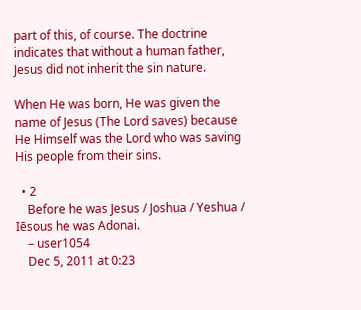part of this, of course. The doctrine indicates that without a human father, Jesus did not inherit the sin nature.

When He was born, He was given the name of Jesus (The Lord saves) because He Himself was the Lord who was saving His people from their sins.

  • 2
    Before he was Jesus / Joshua / Yeshua / Iēsous he was Adonai.
    – user1054
    Dec 5, 2011 at 0:23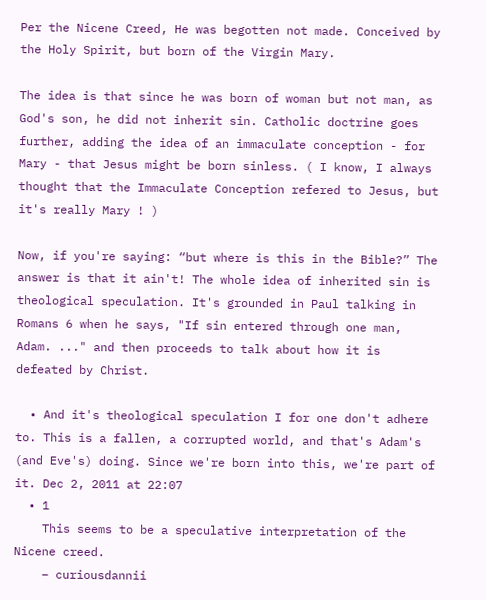Per the Nicene Creed, He was begotten not made. Conceived by the Holy Spirit, but born of the Virgin Mary.

The idea is that since he was born of woman but not man, as God's son, he did not inherit sin. Catholic doctrine goes further, adding the idea of an immaculate conception - for Mary - that Jesus might be born sinless. ( I know, I always thought that the Immaculate Conception refered to Jesus, but it's really Mary ! )

Now, if you're saying: “but where is this in the Bible?” The answer is that it ain't! The whole idea of inherited sin is theological speculation. It's grounded in Paul talking in Romans 6 when he says, "If sin entered through one man, Adam. ..." and then proceeds to talk about how it is defeated by Christ.

  • And it's theological speculation I for one don't adhere to. This is a fallen, a corrupted world, and that's Adam's (and Eve's) doing. Since we're born into this, we're part of it. Dec 2, 2011 at 22:07
  • 1
    This seems to be a speculative interpretation of the Nicene creed.
    – curiousdannii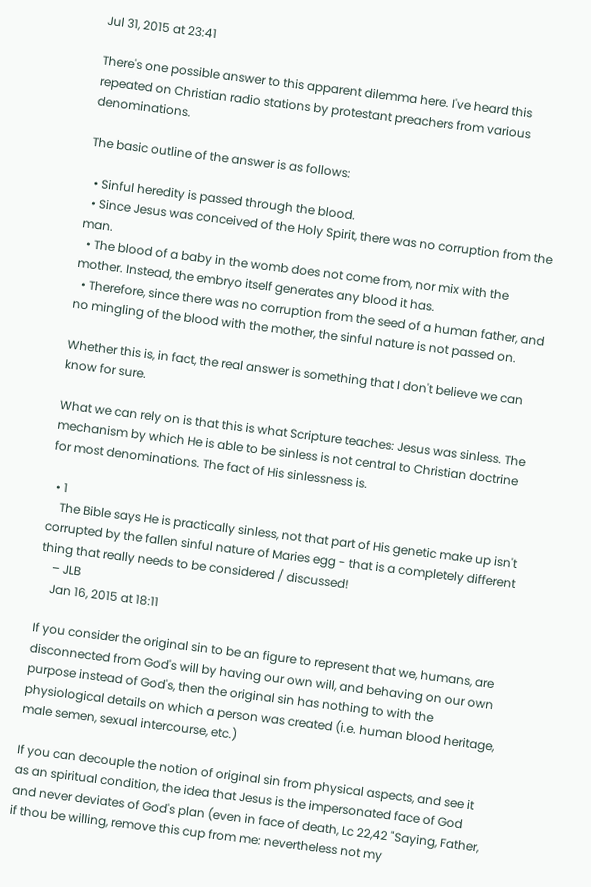Jul 31, 2015 at 23:41

There's one possible answer to this apparent dilemma here. I've heard this repeated on Christian radio stations by protestant preachers from various denominations.

The basic outline of the answer is as follows:

  • Sinful heredity is passed through the blood.
  • Since Jesus was conceived of the Holy Spirit, there was no corruption from the man.
  • The blood of a baby in the womb does not come from, nor mix with the mother. Instead, the embryo itself generates any blood it has.
  • Therefore, since there was no corruption from the seed of a human father, and no mingling of the blood with the mother, the sinful nature is not passed on.

Whether this is, in fact, the real answer is something that I don't believe we can know for sure.

What we can rely on is that this is what Scripture teaches: Jesus was sinless. The mechanism by which He is able to be sinless is not central to Christian doctrine for most denominations. The fact of His sinlessness is.

  • 1
    The Bible says He is practically sinless, not that part of His genetic make up isn't corrupted by the fallen sinful nature of Maries egg - that is a completely different thing that really needs to be considered / discussed!
    – JLB
    Jan 16, 2015 at 18:11

If you consider the original sin to be an figure to represent that we, humans, are disconnected from God's will by having our own will, and behaving on our own purpose instead of God's, then the original sin has nothing to with the physiological details on which a person was created (i.e. human blood heritage, male semen, sexual intercourse, etc.)

If you can decouple the notion of original sin from physical aspects, and see it as an spiritual condition, the idea that Jesus is the impersonated face of God and never deviates of God's plan (even in face of death, Lc 22,42 "Saying, Father, if thou be willing, remove this cup from me: nevertheless not my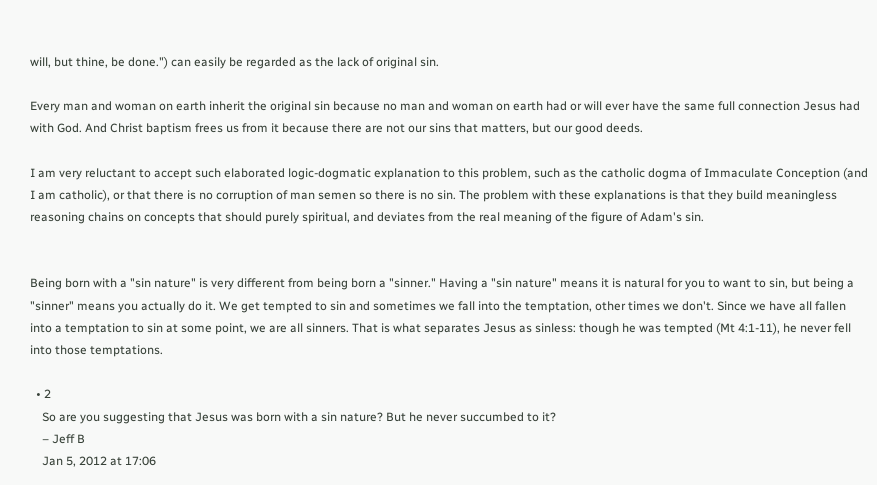will, but thine, be done.") can easily be regarded as the lack of original sin.

Every man and woman on earth inherit the original sin because no man and woman on earth had or will ever have the same full connection Jesus had with God. And Christ baptism frees us from it because there are not our sins that matters, but our good deeds.

I am very reluctant to accept such elaborated logic-dogmatic explanation to this problem, such as the catholic dogma of Immaculate Conception (and I am catholic), or that there is no corruption of man semen so there is no sin. The problem with these explanations is that they build meaningless reasoning chains on concepts that should purely spiritual, and deviates from the real meaning of the figure of Adam's sin.


Being born with a "sin nature" is very different from being born a "sinner." Having a "sin nature" means it is natural for you to want to sin, but being a "sinner" means you actually do it. We get tempted to sin and sometimes we fall into the temptation, other times we don't. Since we have all fallen into a temptation to sin at some point, we are all sinners. That is what separates Jesus as sinless: though he was tempted (Mt 4:1-11), he never fell into those temptations.

  • 2
    So are you suggesting that Jesus was born with a sin nature? But he never succumbed to it?
    – Jeff B
    Jan 5, 2012 at 17:06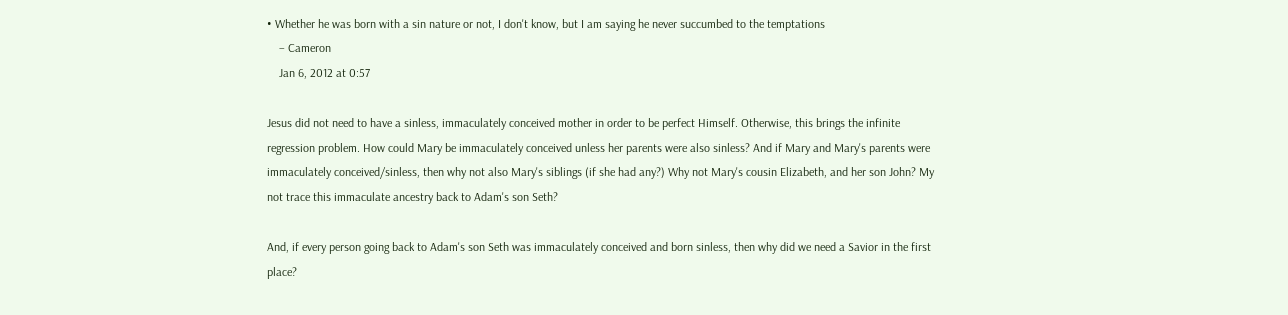• Whether he was born with a sin nature or not, I don't know, but I am saying he never succumbed to the temptations
    – Cameron
    Jan 6, 2012 at 0:57

Jesus did not need to have a sinless, immaculately conceived mother in order to be perfect Himself. Otherwise, this brings the infinite regression problem. How could Mary be immaculately conceived unless her parents were also sinless? And if Mary and Mary's parents were immaculately conceived/sinless, then why not also Mary's siblings (if she had any?) Why not Mary's cousin Elizabeth, and her son John? My not trace this immaculate ancestry back to Adam's son Seth?

And, if every person going back to Adam's son Seth was immaculately conceived and born sinless, then why did we need a Savior in the first place?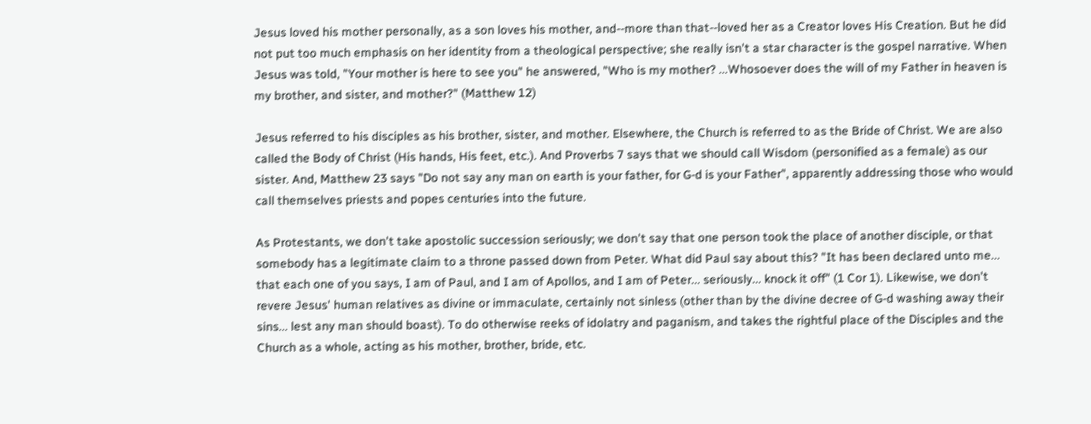Jesus loved his mother personally, as a son loves his mother, and--more than that--loved her as a Creator loves His Creation. But he did not put too much emphasis on her identity from a theological perspective; she really isn't a star character is the gospel narrative. When Jesus was told, "Your mother is here to see you" he answered, "Who is my mother? ...Whosoever does the will of my Father in heaven is my brother, and sister, and mother?" (Matthew 12)

Jesus referred to his disciples as his brother, sister, and mother. Elsewhere, the Church is referred to as the Bride of Christ. We are also called the Body of Christ (His hands, His feet, etc.). And Proverbs 7 says that we should call Wisdom (personified as a female) as our sister. And, Matthew 23 says "Do not say any man on earth is your father, for G-d is your Father", apparently addressing those who would call themselves priests and popes centuries into the future.

As Protestants, we don't take apostolic succession seriously; we don't say that one person took the place of another disciple, or that somebody has a legitimate claim to a throne passed down from Peter. What did Paul say about this? "It has been declared unto me... that each one of you says, I am of Paul, and I am of Apollos, and I am of Peter... seriously... knock it off" (1 Cor 1). Likewise, we don't revere Jesus' human relatives as divine or immaculate, certainly not sinless (other than by the divine decree of G-d washing away their sins... lest any man should boast). To do otherwise reeks of idolatry and paganism, and takes the rightful place of the Disciples and the Church as a whole, acting as his mother, brother, bride, etc.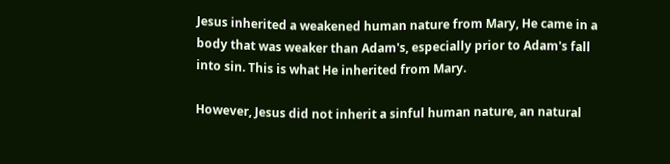Jesus inherited a weakened human nature from Mary, He came in a body that was weaker than Adam's, especially prior to Adam's fall into sin. This is what He inherited from Mary.

However, Jesus did not inherit a sinful human nature, an natural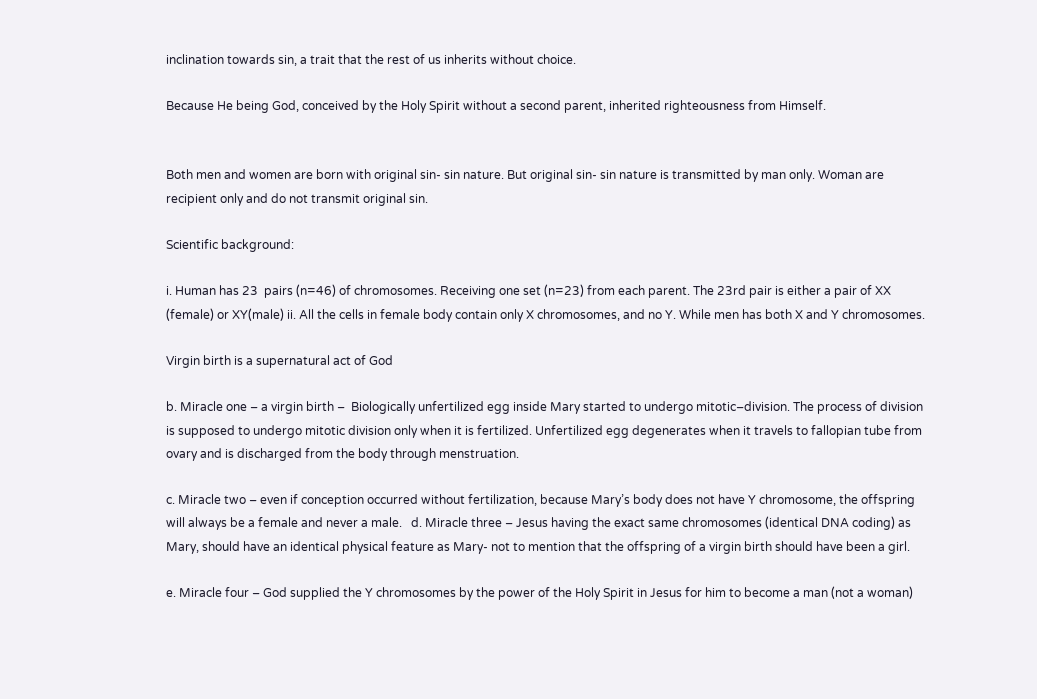inclination towards sin, a trait that the rest of us inherits without choice.

Because He being God, conceived by the Holy Spirit without a second parent, inherited righteousness from Himself.


Both men and women are born with original sin- sin nature. But original sin- sin nature is transmitted by man only. Woman are recipient only and do not transmit original sin.

Scientific background:

i. Human has 23  pairs (n=46) of chromosomes. Receiving one set (n=23) from each parent. The 23rd pair is either a pair of XX (female) or XY(male) ii. All the cells in female body contain only X chromosomes, and no Y. While men has both X and Y chromosomes.

Virgin birth is a supernatural act of God

b. Miracle one – a virgin birth –  Biologically unfertilized egg inside Mary started to undergo mitotic–division. The process of division is supposed to undergo mitotic division only when it is fertilized. Unfertilized egg degenerates when it travels to fallopian tube from ovary and is discharged from the body through menstruation.

c. Miracle two – even if conception occurred without fertilization, because Mary’s body does not have Y chromosome, the offspring will always be a female and never a male.   d. Miracle three – Jesus having the exact same chromosomes (identical DNA coding) as Mary, should have an identical physical feature as Mary- not to mention that the offspring of a virgin birth should have been a girl.

e. Miracle four – God supplied the Y chromosomes by the power of the Holy Spirit in Jesus for him to become a man (not a woman)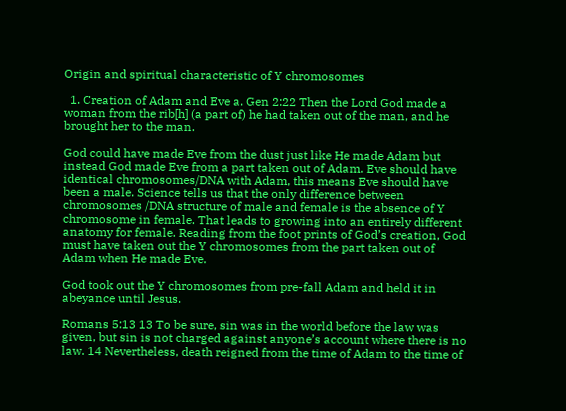Origin and spiritual characteristic of Y chromosomes

  1. Creation of Adam and Eve a. Gen 2:22 Then the Lord God made a woman from the rib[h] (a part of) he had taken out of the man, and he brought her to the man.

God could have made Eve from the dust just like He made Adam but instead God made Eve from a part taken out of Adam. Eve should have identical chromosomes/DNA with Adam, this means Eve should have been a male. Science tells us that the only difference between chromosomes /DNA structure of male and female is the absence of Y chromosome in female. That leads to growing into an entirely different anatomy for female. Reading from the foot prints of God’s creation, God must have taken out the Y chromosomes from the part taken out of Adam when He made Eve.

God took out the Y chromosomes from pre-fall Adam and held it in abeyance until Jesus.

Romans 5:13 13 To be sure, sin was in the world before the law was given, but sin is not charged against anyone’s account where there is no law. 14 Nevertheless, death reigned from the time of Adam to the time of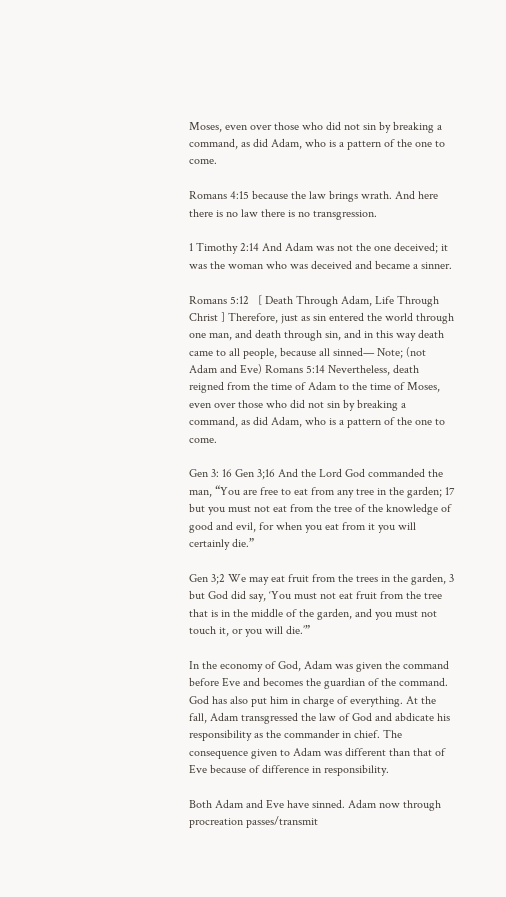Moses, even over those who did not sin by breaking a command, as did Adam, who is a pattern of the one to come.

Romans 4:15 because the law brings wrath. And here there is no law there is no transgression.

1 Timothy 2:14 And Adam was not the one deceived; it was the woman who was deceived and became a sinner.

Romans 5:12   [ Death Through Adam, Life Through Christ ] Therefore, just as sin entered the world through one man, and death through sin, and in this way death came to all people, because all sinned— Note; (not Adam and Eve) Romans 5:14 Nevertheless, death reigned from the time of Adam to the time of Moses, even over those who did not sin by breaking a command, as did Adam, who is a pattern of the one to come.

Gen 3: 16 Gen 3;16 And the Lord God commanded the man, “You are free to eat from any tree in the garden; 17 but you must not eat from the tree of the knowledge of good and evil, for when you eat from it you will certainly die.”

Gen 3;2 We may eat fruit from the trees in the garden, 3 but God did say, ‘You must not eat fruit from the tree that is in the middle of the garden, and you must not touch it, or you will die.’”

In the economy of God, Adam was given the command before Eve and becomes the guardian of the command. God has also put him in charge of everything. At the fall, Adam transgressed the law of God and abdicate his responsibility as the commander in chief. The consequence given to Adam was different than that of Eve because of difference in responsibility.

Both Adam and Eve have sinned. Adam now through procreation passes/transmit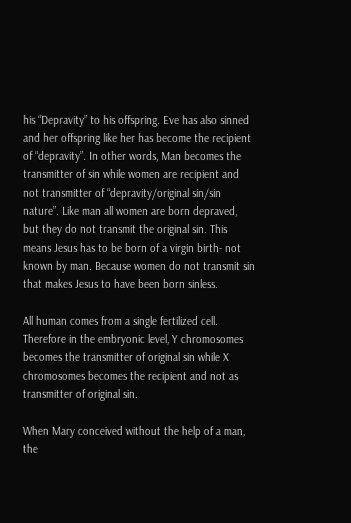his “Depravity” to his offspring. Eve has also sinned and her offspring like her has become the recipient of “depravity”. In other words, Man becomes the transmitter of sin while women are recipient and not transmitter of “depravity/original sin/sin nature”. Like man all women are born depraved, but they do not transmit the original sin. This means Jesus has to be born of a virgin birth- not known by man. Because women do not transmit sin that makes Jesus to have been born sinless.

All human comes from a single fertilized cell. Therefore in the embryonic level, Y chromosomes becomes the transmitter of original sin while X chromosomes becomes the recipient and not as transmitter of original sin.

When Mary conceived without the help of a man, the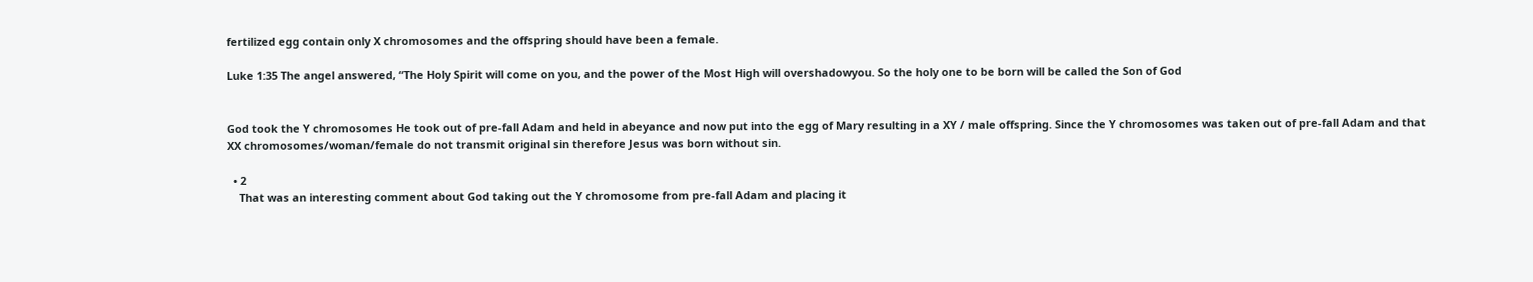fertilized egg contain only X chromosomes and the offspring should have been a female.

Luke 1:35 The angel answered, “The Holy Spirit will come on you, and the power of the Most High will overshadowyou. So the holy one to be born will be called the Son of God


God took the Y chromosomes He took out of pre-fall Adam and held in abeyance and now put into the egg of Mary resulting in a XY / male offspring. Since the Y chromosomes was taken out of pre-fall Adam and that XX chromosomes/woman/female do not transmit original sin therefore Jesus was born without sin.

  • 2
    That was an interesting comment about God taking out the Y chromosome from pre-fall Adam and placing it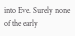into Eve. Surely none of the early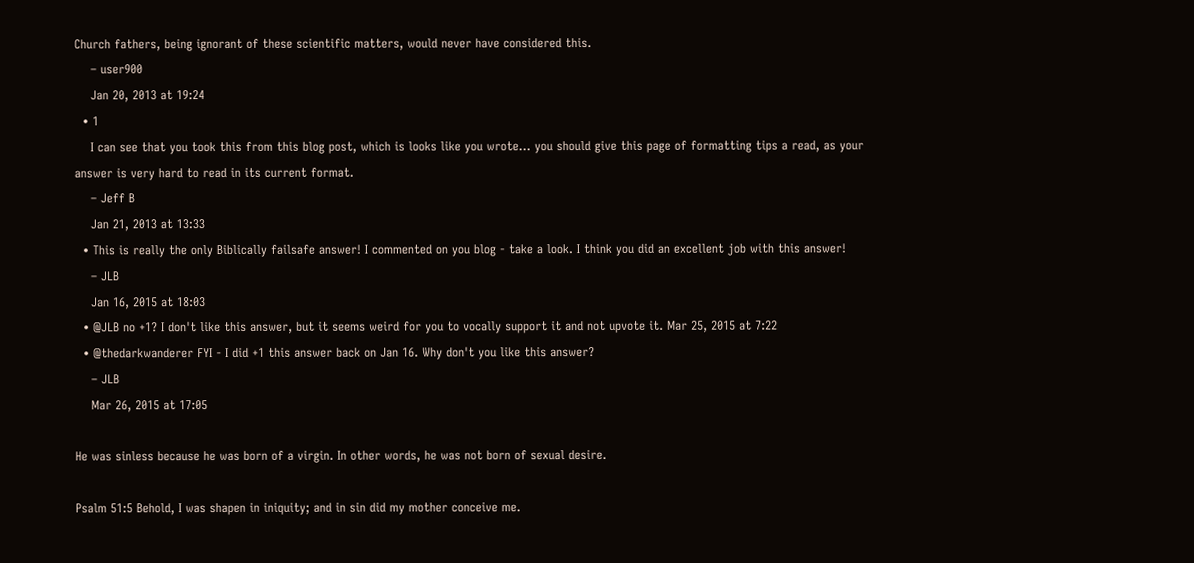Church fathers, being ignorant of these scientific matters, would never have considered this.
    – user900
    Jan 20, 2013 at 19:24
  • 1
    I can see that you took this from this blog post, which is looks like you wrote... you should give this page of formatting tips a read, as your answer is very hard to read in its current format.
    – Jeff B
    Jan 21, 2013 at 13:33
  • This is really the only Biblically failsafe answer! I commented on you blog - take a look. I think you did an excellent job with this answer!
    – JLB
    Jan 16, 2015 at 18:03
  • @JLB no +1? I don't like this answer, but it seems weird for you to vocally support it and not upvote it. Mar 25, 2015 at 7:22
  • @thedarkwanderer FYI - I did +1 this answer back on Jan 16. Why don't you like this answer?
    – JLB
    Mar 26, 2015 at 17:05

He was sinless because he was born of a virgin. In other words, he was not born of sexual desire.

Psalm 51:5 Behold, I was shapen in iniquity; and in sin did my mother conceive me.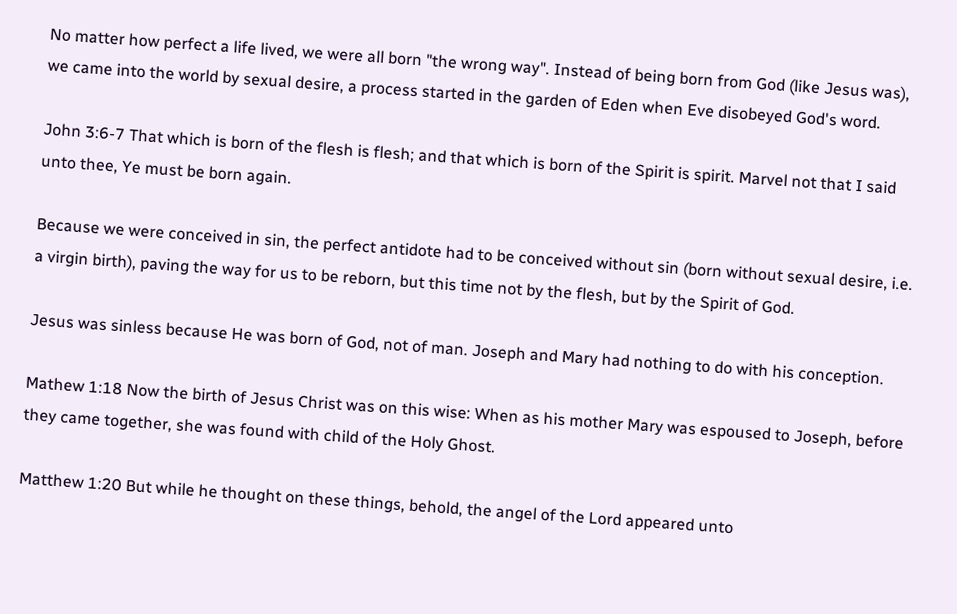No matter how perfect a life lived, we were all born "the wrong way". Instead of being born from God (like Jesus was), we came into the world by sexual desire, a process started in the garden of Eden when Eve disobeyed God's word.

John 3:6-7 That which is born of the flesh is flesh; and that which is born of the Spirit is spirit. Marvel not that I said unto thee, Ye must be born again.

Because we were conceived in sin, the perfect antidote had to be conceived without sin (born without sexual desire, i.e. a virgin birth), paving the way for us to be reborn, but this time not by the flesh, but by the Spirit of God.

Jesus was sinless because He was born of God, not of man. Joseph and Mary had nothing to do with his conception.

Mathew 1:18 Now the birth of Jesus Christ was on this wise: When as his mother Mary was espoused to Joseph, before they came together, she was found with child of the Holy Ghost.

Matthew 1:20 But while he thought on these things, behold, the angel of the Lord appeared unto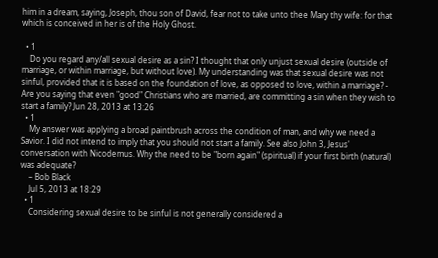him in a dream, saying, Joseph, thou son of David, fear not to take unto thee Mary thy wife: for that which is conceived in her is of the Holy Ghost.

  • 1
    Do you regard any/all sexual desire as a sin? I thought that only unjust sexual desire (outside of marriage, or within marriage, but without love). My understanding was that sexual desire was not sinful, provided that it is based on the foundation of love, as opposed to love, within a marriage? - Are you saying that even "good" Christians who are married, are committing a sin when they wish to start a family? Jun 28, 2013 at 13:26
  • 1
    My answer was applying a broad paintbrush across the condition of man, and why we need a Savior. I did not intend to imply that you should not start a family. See also John 3, Jesus' conversation with Nicodemus. Why the need to be "born again" (spiritual) if your first birth (natural) was adequate?
    – Bob Black
    Jul 5, 2013 at 18:29
  • 1
    Considering sexual desire to be sinful is not generally considered a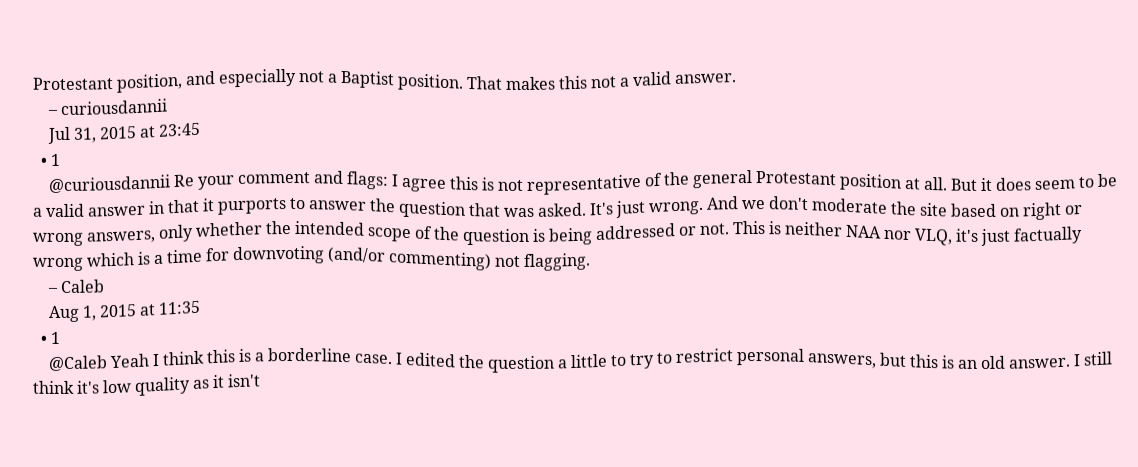Protestant position, and especially not a Baptist position. That makes this not a valid answer.
    – curiousdannii
    Jul 31, 2015 at 23:45
  • 1
    @curiousdannii Re your comment and flags: I agree this is not representative of the general Protestant position at all. But it does seem to be a valid answer in that it purports to answer the question that was asked. It's just wrong. And we don't moderate the site based on right or wrong answers, only whether the intended scope of the question is being addressed or not. This is neither NAA nor VLQ, it's just factually wrong which is a time for downvoting (and/or commenting) not flagging.
    – Caleb
    Aug 1, 2015 at 11:35
  • 1
    @Caleb Yeah I think this is a borderline case. I edited the question a little to try to restrict personal answers, but this is an old answer. I still think it's low quality as it isn't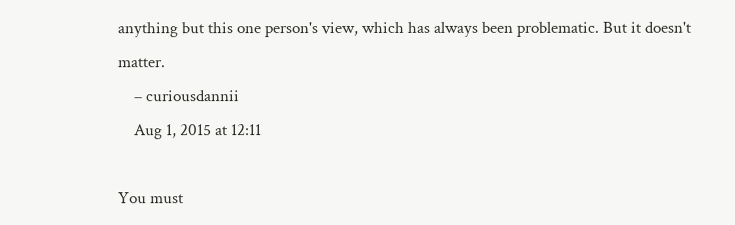anything but this one person's view, which has always been problematic. But it doesn't matter.
    – curiousdannii
    Aug 1, 2015 at 12:11

You must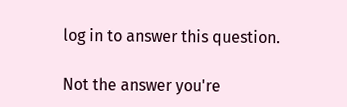log in to answer this question.

Not the answer you're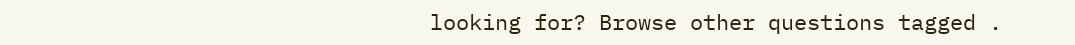looking for? Browse other questions tagged .